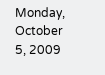Monday, October 5, 2009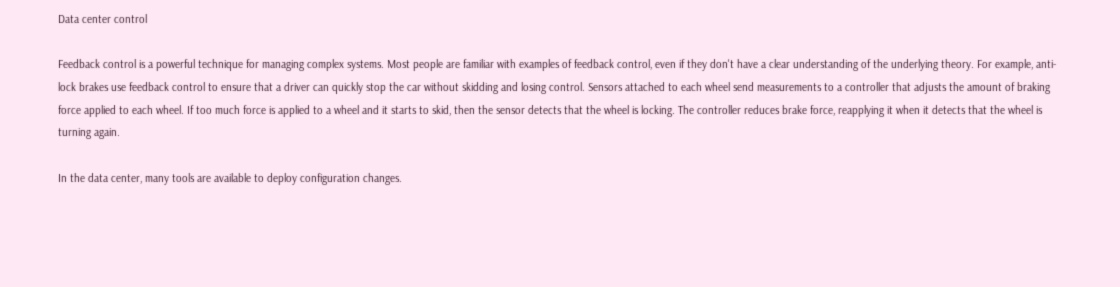Data center control

Feedback control is a powerful technique for managing complex systems. Most people are familiar with examples of feedback control, even if they don't have a clear understanding of the underlying theory. For example, anti-lock brakes use feedback control to ensure that a driver can quickly stop the car without skidding and losing control. Sensors attached to each wheel send measurements to a controller that adjusts the amount of braking force applied to each wheel. If too much force is applied to a wheel and it starts to skid, then the sensor detects that the wheel is locking. The controller reduces brake force, reapplying it when it detects that the wheel is turning again.

In the data center, many tools are available to deploy configuration changes.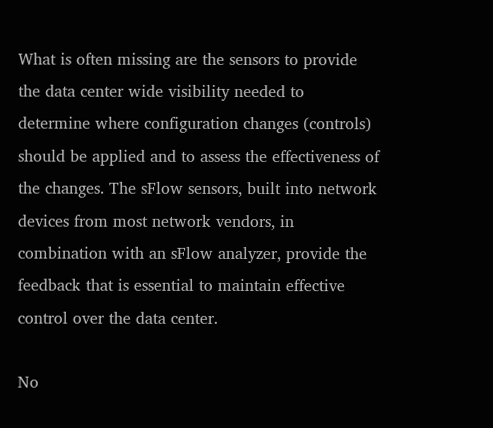What is often missing are the sensors to provide the data center wide visibility needed to determine where configuration changes (controls) should be applied and to assess the effectiveness of the changes. The sFlow sensors, built into network devices from most network vendors, in combination with an sFlow analyzer, provide the feedback that is essential to maintain effective control over the data center.

No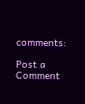comments:

Post a Comment